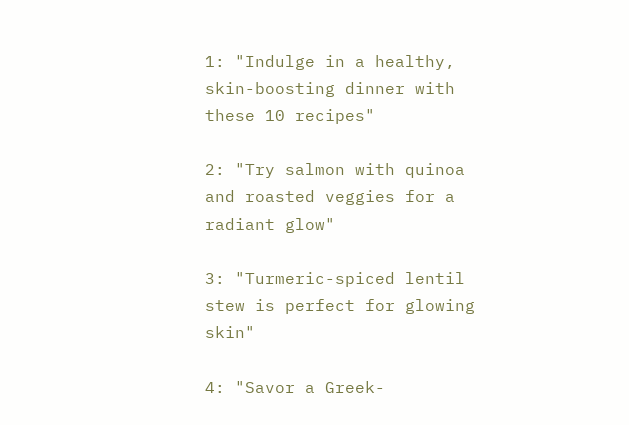1: "Indulge in a healthy, skin-boosting dinner with these 10 recipes"

2: "Try salmon with quinoa and roasted veggies for a radiant glow"

3: "Turmeric-spiced lentil stew is perfect for glowing skin"

4: "Savor a Greek-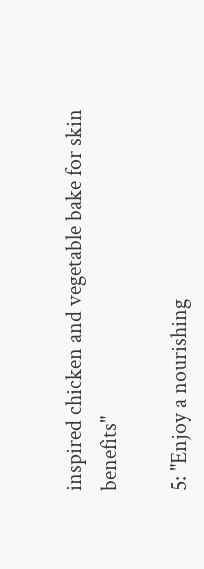inspired chicken and vegetable bake for skin benefits"

5: "Enjoy a nourishing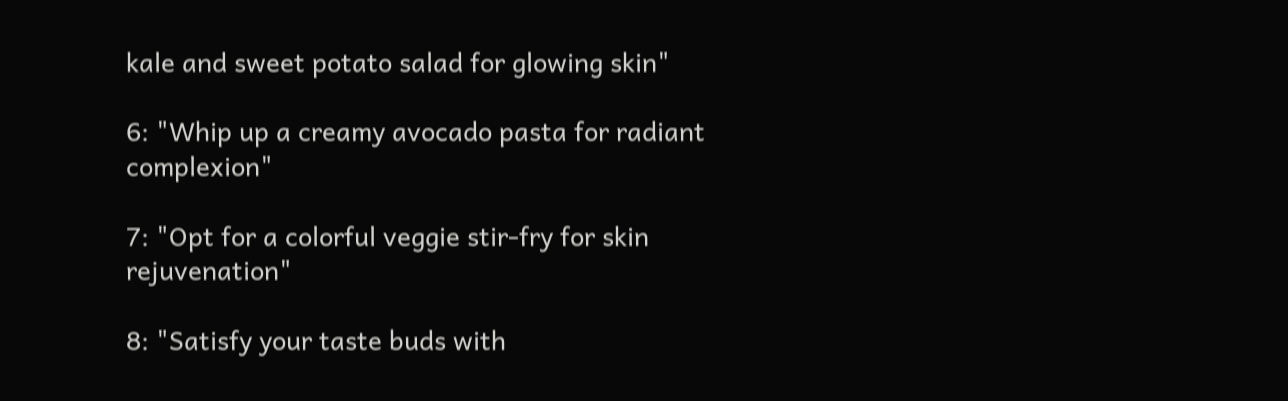kale and sweet potato salad for glowing skin"

6: "Whip up a creamy avocado pasta for radiant complexion"

7: "Opt for a colorful veggie stir-fry for skin rejuvenation"

8: "Satisfy your taste buds with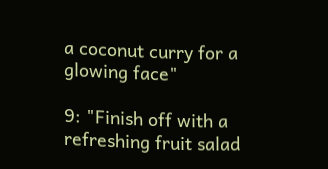a coconut curry for a glowing face"

9: "Finish off with a refreshing fruit salad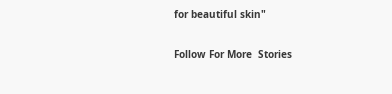for beautiful skin"

Follow For More  Stories